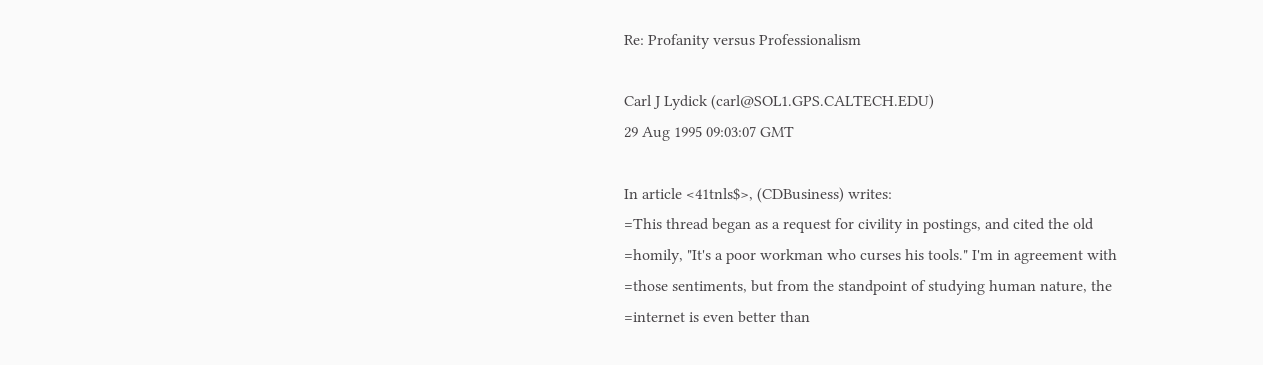Re: Profanity versus Professionalism

Carl J Lydick (carl@SOL1.GPS.CALTECH.EDU)
29 Aug 1995 09:03:07 GMT

In article <41tnls$>, (CDBusiness) writes:
=This thread began as a request for civility in postings, and cited the old
=homily, "It's a poor workman who curses his tools." I'm in agreement with
=those sentiments, but from the standpoint of studying human nature, the
=internet is even better than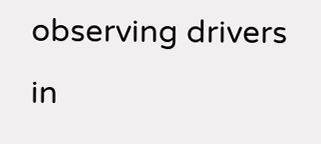observing drivers in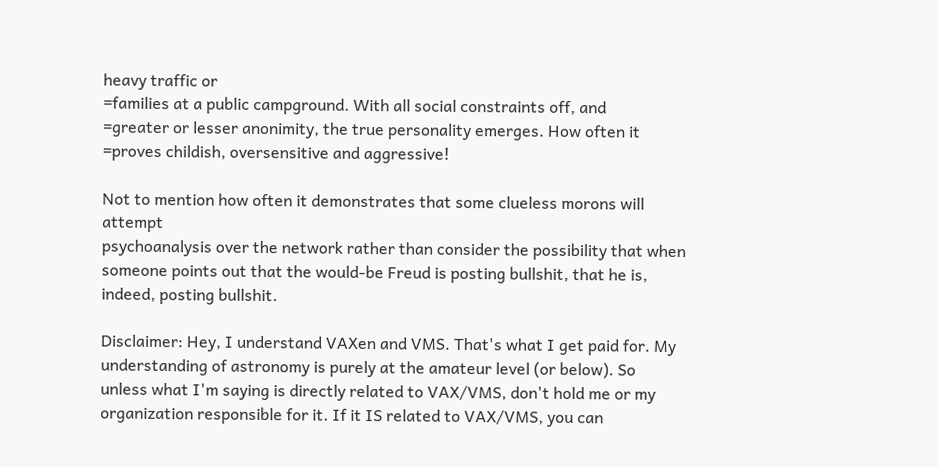heavy traffic or
=families at a public campground. With all social constraints off, and
=greater or lesser anonimity, the true personality emerges. How often it
=proves childish, oversensitive and aggressive!

Not to mention how often it demonstrates that some clueless morons will attempt
psychoanalysis over the network rather than consider the possibility that when
someone points out that the would-be Freud is posting bullshit, that he is,
indeed, posting bullshit.

Disclaimer: Hey, I understand VAXen and VMS. That's what I get paid for. My
understanding of astronomy is purely at the amateur level (or below). So
unless what I'm saying is directly related to VAX/VMS, don't hold me or my
organization responsible for it. If it IS related to VAX/VMS, you can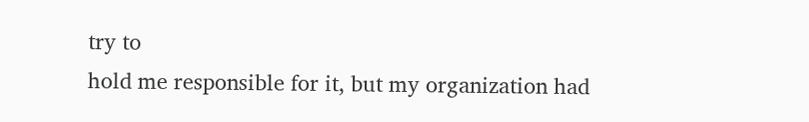try to
hold me responsible for it, but my organization had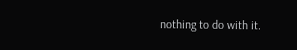nothing to do with it.